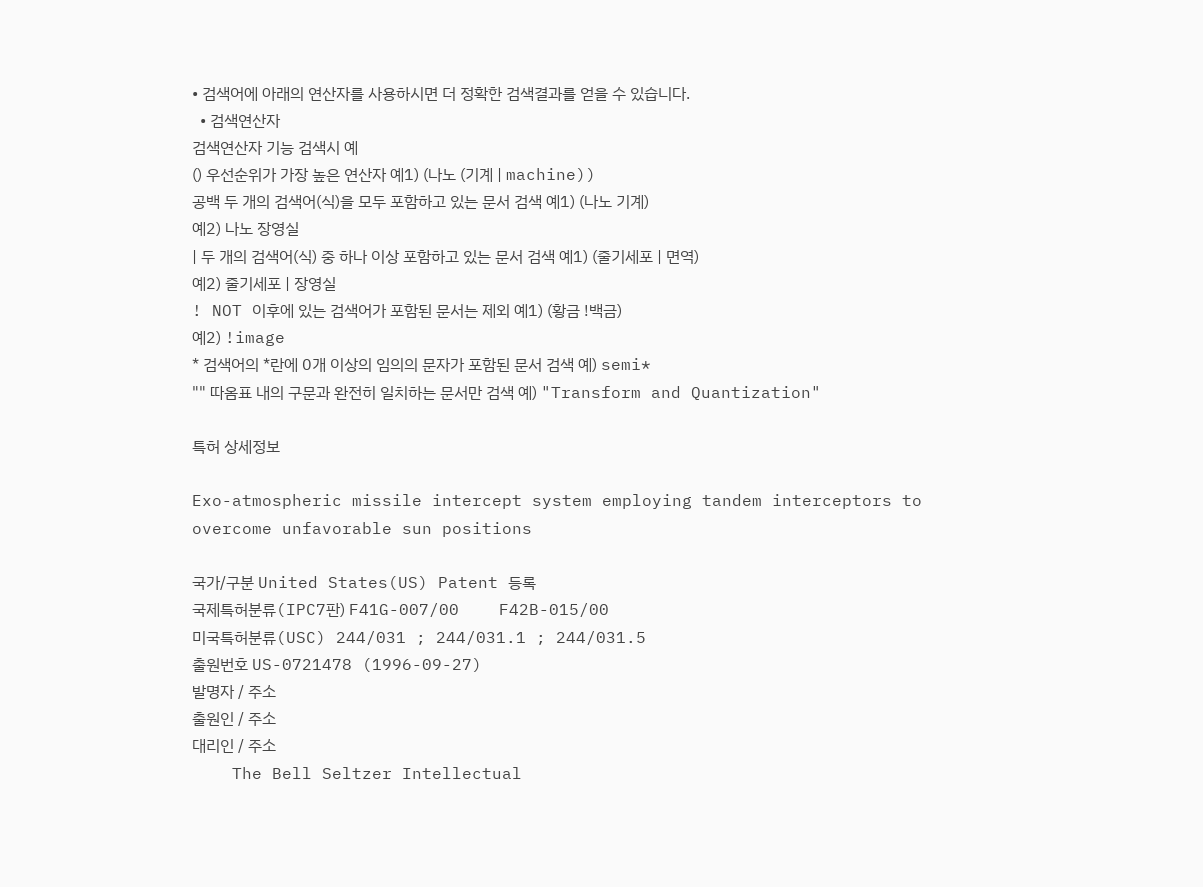• 검색어에 아래의 연산자를 사용하시면 더 정확한 검색결과를 얻을 수 있습니다.
  • 검색연산자
검색연산자 기능 검색시 예
() 우선순위가 가장 높은 연산자 예1) (나노 (기계 | machine))
공백 두 개의 검색어(식)을 모두 포함하고 있는 문서 검색 예1) (나노 기계)
예2) 나노 장영실
| 두 개의 검색어(식) 중 하나 이상 포함하고 있는 문서 검색 예1) (줄기세포 | 면역)
예2) 줄기세포 | 장영실
! NOT 이후에 있는 검색어가 포함된 문서는 제외 예1) (황금 !백금)
예2) !image
* 검색어의 *란에 0개 이상의 임의의 문자가 포함된 문서 검색 예) semi*
"" 따옴표 내의 구문과 완전히 일치하는 문서만 검색 예) "Transform and Quantization"

특허 상세정보

Exo-atmospheric missile intercept system employing tandem interceptors to overcome unfavorable sun positions

국가/구분 United States(US) Patent 등록
국제특허분류(IPC7판) F41G-007/00    F42B-015/00
미국특허분류(USC) 244/031 ; 244/031.1 ; 244/031.5
출원번호 US-0721478 (1996-09-27)
발명자 / 주소
출원인 / 주소
대리인 / 주소
    The Bell Seltzer Intellectual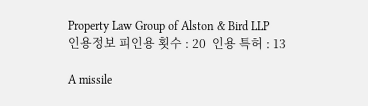Property Law Group of Alston & Bird LLP
인용정보 피인용 횟수 : 20  인용 특허 : 13

A missile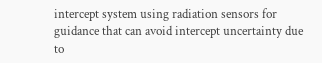intercept system using radiation sensors for guidance that can avoid intercept uncertainty due to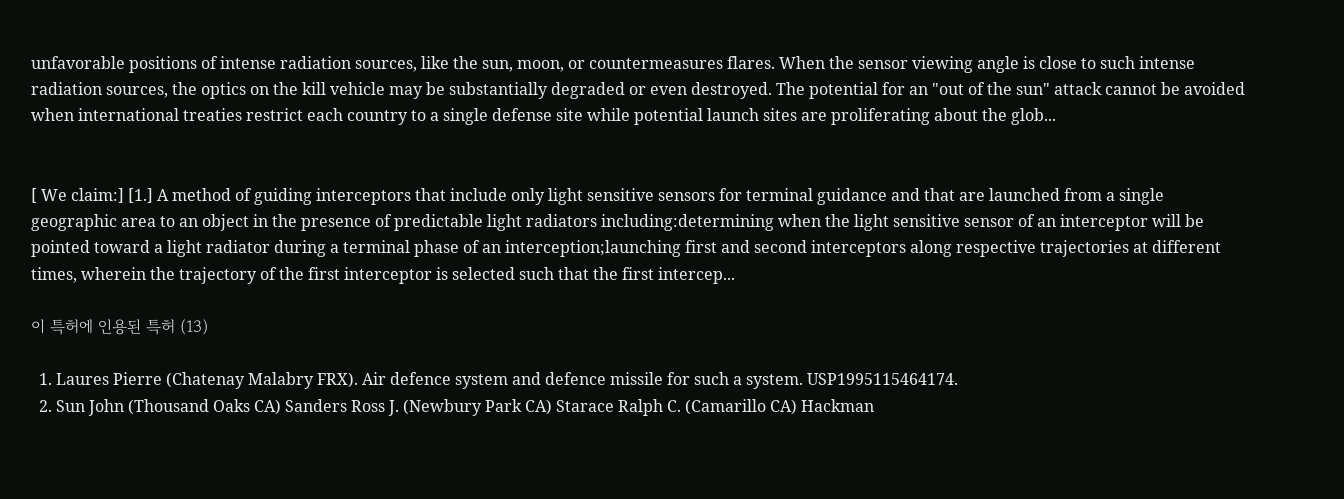unfavorable positions of intense radiation sources, like the sun, moon, or countermeasures flares. When the sensor viewing angle is close to such intense radiation sources, the optics on the kill vehicle may be substantially degraded or even destroyed. The potential for an "out of the sun" attack cannot be avoided when international treaties restrict each country to a single defense site while potential launch sites are proliferating about the glob...


[ We claim:] [1.] A method of guiding interceptors that include only light sensitive sensors for terminal guidance and that are launched from a single geographic area to an object in the presence of predictable light radiators including:determining when the light sensitive sensor of an interceptor will be pointed toward a light radiator during a terminal phase of an interception;launching first and second interceptors along respective trajectories at different times, wherein the trajectory of the first interceptor is selected such that the first intercep...

이 특허에 인용된 특허 (13)

  1. Laures Pierre (Chatenay Malabry FRX). Air defence system and defence missile for such a system. USP1995115464174.
  2. Sun John (Thousand Oaks CA) Sanders Ross J. (Newbury Park CA) Starace Ralph C. (Camarillo CA) Hackman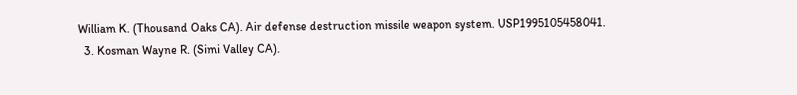William K. (Thousand Oaks CA). Air defense destruction missile weapon system. USP1995105458041.
  3. Kosman Wayne R. (Simi Valley CA).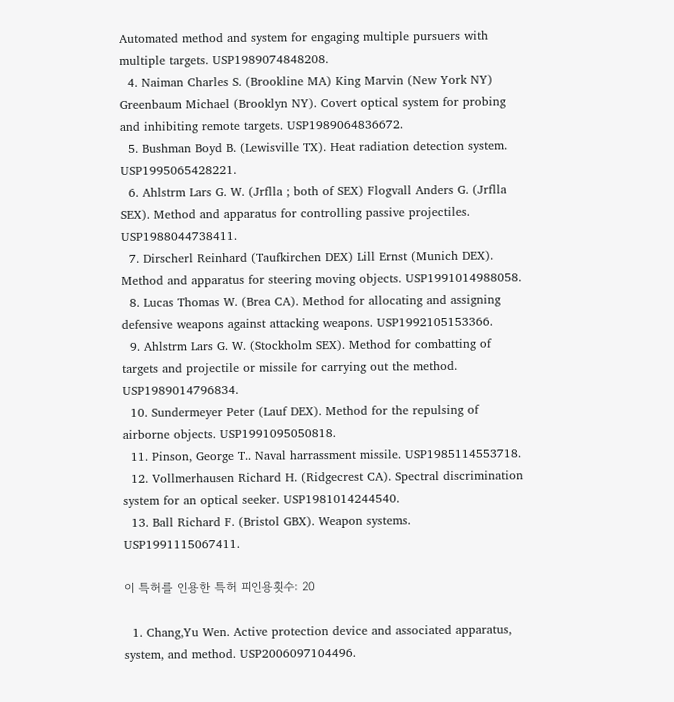Automated method and system for engaging multiple pursuers with multiple targets. USP1989074848208.
  4. Naiman Charles S. (Brookline MA) King Marvin (New York NY) Greenbaum Michael (Brooklyn NY). Covert optical system for probing and inhibiting remote targets. USP1989064836672.
  5. Bushman Boyd B. (Lewisville TX). Heat radiation detection system. USP1995065428221.
  6. Ahlstrm Lars G. W. (Jrflla ; both of SEX) Flogvall Anders G. (Jrflla SEX). Method and apparatus for controlling passive projectiles. USP1988044738411.
  7. Dirscherl Reinhard (Taufkirchen DEX) Lill Ernst (Munich DEX). Method and apparatus for steering moving objects. USP1991014988058.
  8. Lucas Thomas W. (Brea CA). Method for allocating and assigning defensive weapons against attacking weapons. USP1992105153366.
  9. Ahlstrm Lars G. W. (Stockholm SEX). Method for combatting of targets and projectile or missile for carrying out the method. USP1989014796834.
  10. Sundermeyer Peter (Lauf DEX). Method for the repulsing of airborne objects. USP1991095050818.
  11. Pinson, George T.. Naval harrassment missile. USP1985114553718.
  12. Vollmerhausen Richard H. (Ridgecrest CA). Spectral discrimination system for an optical seeker. USP1981014244540.
  13. Ball Richard F. (Bristol GBX). Weapon systems. USP1991115067411.

이 특허를 인용한 특허 피인용횟수: 20

  1. Chang,Yu Wen. Active protection device and associated apparatus, system, and method. USP2006097104496.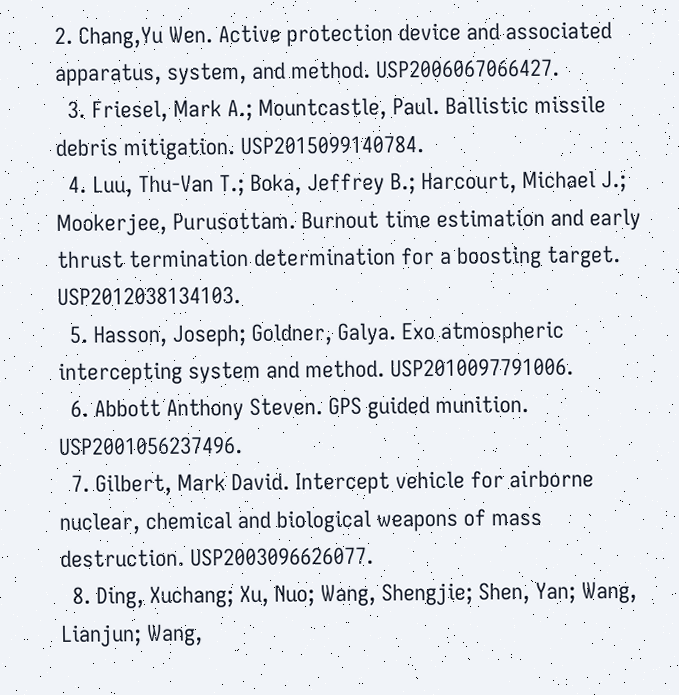2. Chang,Yu Wen. Active protection device and associated apparatus, system, and method. USP2006067066427.
  3. Friesel, Mark A.; Mountcastle, Paul. Ballistic missile debris mitigation. USP2015099140784.
  4. Luu, Thu-Van T.; Boka, Jeffrey B.; Harcourt, Michael J.; Mookerjee, Purusottam. Burnout time estimation and early thrust termination determination for a boosting target. USP2012038134103.
  5. Hasson, Joseph; Goldner, Galya. Exo atmospheric intercepting system and method. USP2010097791006.
  6. Abbott Anthony Steven. GPS guided munition. USP2001056237496.
  7. Gilbert, Mark David. Intercept vehicle for airborne nuclear, chemical and biological weapons of mass destruction. USP2003096626077.
  8. Ding, Xuchang; Xu, Nuo; Wang, Shengjie; Shen, Yan; Wang, Lianjun; Wang,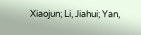Xiaojun; Li, Jiahui; Yan,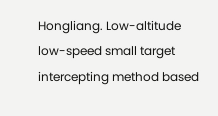Hongliang. Low-altitude low-speed small target intercepting method based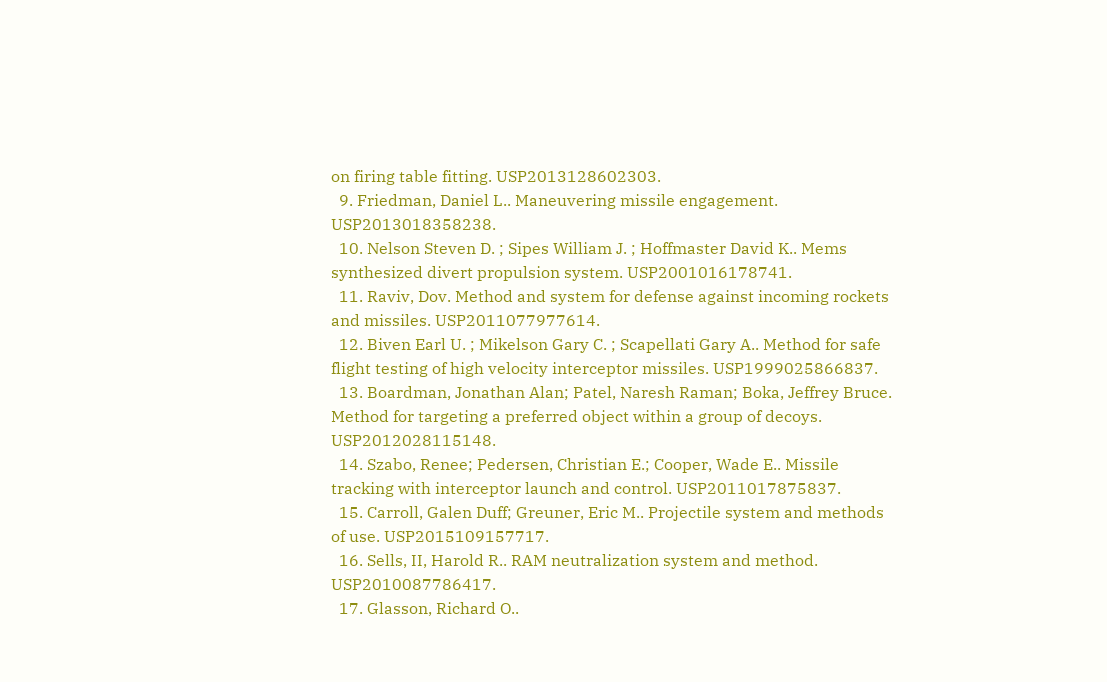on firing table fitting. USP2013128602303.
  9. Friedman, Daniel L.. Maneuvering missile engagement. USP2013018358238.
  10. Nelson Steven D. ; Sipes William J. ; Hoffmaster David K.. Mems synthesized divert propulsion system. USP2001016178741.
  11. Raviv, Dov. Method and system for defense against incoming rockets and missiles. USP2011077977614.
  12. Biven Earl U. ; Mikelson Gary C. ; Scapellati Gary A.. Method for safe flight testing of high velocity interceptor missiles. USP1999025866837.
  13. Boardman, Jonathan Alan; Patel, Naresh Raman; Boka, Jeffrey Bruce. Method for targeting a preferred object within a group of decoys. USP2012028115148.
  14. Szabo, Renee; Pedersen, Christian E.; Cooper, Wade E.. Missile tracking with interceptor launch and control. USP2011017875837.
  15. Carroll, Galen Duff; Greuner, Eric M.. Projectile system and methods of use. USP2015109157717.
  16. Sells, II, Harold R.. RAM neutralization system and method. USP2010087786417.
  17. Glasson, Richard O..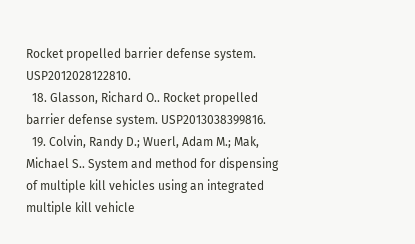Rocket propelled barrier defense system. USP2012028122810.
  18. Glasson, Richard O.. Rocket propelled barrier defense system. USP2013038399816.
  19. Colvin, Randy D.; Wuerl, Adam M.; Mak, Michael S.. System and method for dispensing of multiple kill vehicles using an integrated multiple kill vehicle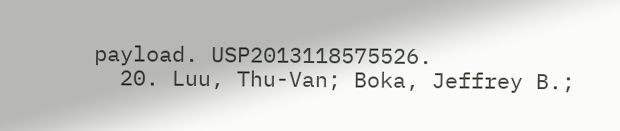payload. USP2013118575526.
  20. Luu, Thu-Van; Boka, Jeffrey B.;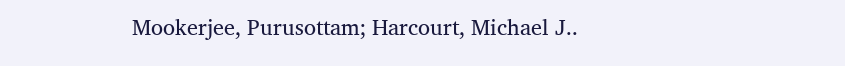Mookerjee, Purusottam; Harcourt, Michael J..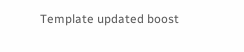Template updated boost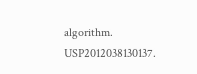algorithm. USP2012038130137.